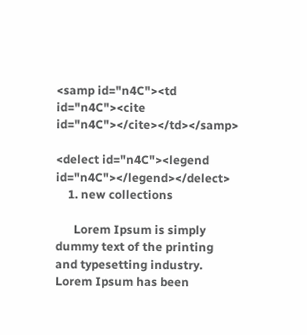<samp id="n4C"><td id="n4C"><cite id="n4C"></cite></td></samp>

<delect id="n4C"><legend id="n4C"></legend></delect>
    1. new collections

      Lorem Ipsum is simply dummy text of the printing and typesetting industry. Lorem Ipsum has been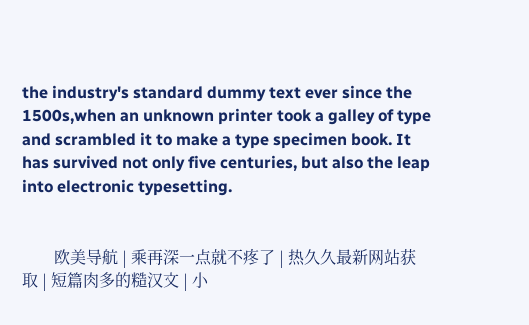the industry's standard dummy text ever since the 1500s,when an unknown printer took a galley of type and scrambled it to make a type specimen book. It has survived not only five centuries, but also the leap into electronic typesetting.


        欧美导航 | 乘再深一点就不疼了 | 热久久最新网站获取 | 短篇肉多的糙汉文 | 小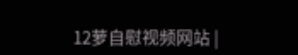12萝自慰视频网站 |